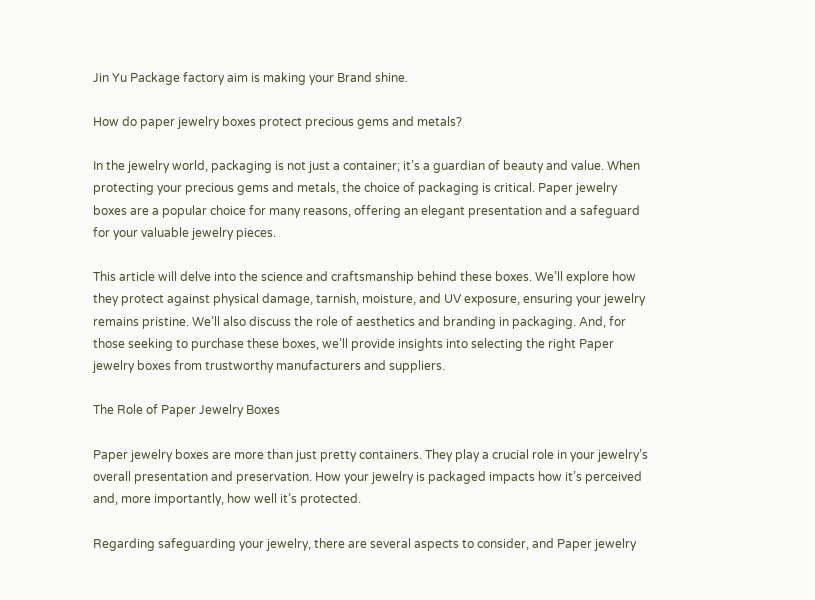Jin Yu Package factory aim is making your Brand shine.

How do paper jewelry boxes protect precious gems and metals?

In the jewelry world, packaging is not just a container; it’s a guardian of beauty and value. When protecting your precious gems and metals, the choice of packaging is critical. Paper jewelry boxes are a popular choice for many reasons, offering an elegant presentation and a safeguard for your valuable jewelry pieces.

This article will delve into the science and craftsmanship behind these boxes. We’ll explore how they protect against physical damage, tarnish, moisture, and UV exposure, ensuring your jewelry remains pristine. We’ll also discuss the role of aesthetics and branding in packaging. And, for those seeking to purchase these boxes, we’ll provide insights into selecting the right Paper jewelry boxes from trustworthy manufacturers and suppliers.

The Role of Paper Jewelry Boxes

Paper jewelry boxes are more than just pretty containers. They play a crucial role in your jewelry’s overall presentation and preservation. How your jewelry is packaged impacts how it’s perceived and, more importantly, how well it’s protected.

Regarding safeguarding your jewelry, there are several aspects to consider, and Paper jewelry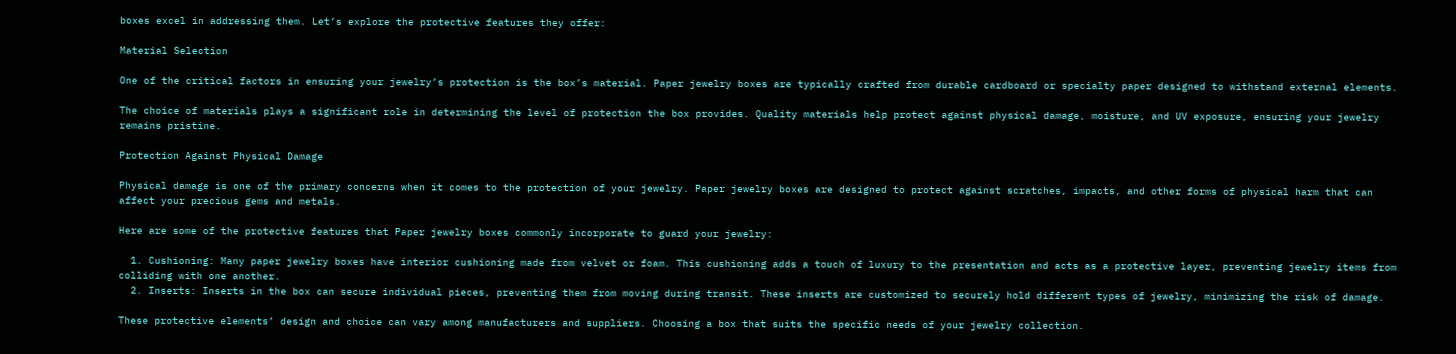boxes excel in addressing them. Let’s explore the protective features they offer:

Material Selection

One of the critical factors in ensuring your jewelry’s protection is the box’s material. Paper jewelry boxes are typically crafted from durable cardboard or specialty paper designed to withstand external elements.

The choice of materials plays a significant role in determining the level of protection the box provides. Quality materials help protect against physical damage, moisture, and UV exposure, ensuring your jewelry remains pristine.

Protection Against Physical Damage

Physical damage is one of the primary concerns when it comes to the protection of your jewelry. Paper jewelry boxes are designed to protect against scratches, impacts, and other forms of physical harm that can affect your precious gems and metals.

Here are some of the protective features that Paper jewelry boxes commonly incorporate to guard your jewelry:

  1. Cushioning: Many paper jewelry boxes have interior cushioning made from velvet or foam. This cushioning adds a touch of luxury to the presentation and acts as a protective layer, preventing jewelry items from colliding with one another.
  2. Inserts: Inserts in the box can secure individual pieces, preventing them from moving during transit. These inserts are customized to securely hold different types of jewelry, minimizing the risk of damage.

These protective elements’ design and choice can vary among manufacturers and suppliers. Choosing a box that suits the specific needs of your jewelry collection.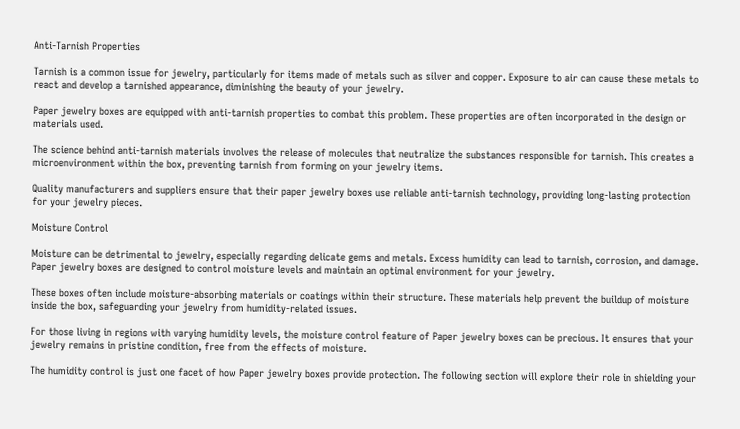Anti-Tarnish Properties

Tarnish is a common issue for jewelry, particularly for items made of metals such as silver and copper. Exposure to air can cause these metals to react and develop a tarnished appearance, diminishing the beauty of your jewelry.

Paper jewelry boxes are equipped with anti-tarnish properties to combat this problem. These properties are often incorporated in the design or materials used.

The science behind anti-tarnish materials involves the release of molecules that neutralize the substances responsible for tarnish. This creates a microenvironment within the box, preventing tarnish from forming on your jewelry items.

Quality manufacturers and suppliers ensure that their paper jewelry boxes use reliable anti-tarnish technology, providing long-lasting protection for your jewelry pieces.

Moisture Control

Moisture can be detrimental to jewelry, especially regarding delicate gems and metals. Excess humidity can lead to tarnish, corrosion, and damage. Paper jewelry boxes are designed to control moisture levels and maintain an optimal environment for your jewelry.

These boxes often include moisture-absorbing materials or coatings within their structure. These materials help prevent the buildup of moisture inside the box, safeguarding your jewelry from humidity-related issues.

For those living in regions with varying humidity levels, the moisture control feature of Paper jewelry boxes can be precious. It ensures that your jewelry remains in pristine condition, free from the effects of moisture.

The humidity control is just one facet of how Paper jewelry boxes provide protection. The following section will explore their role in shielding your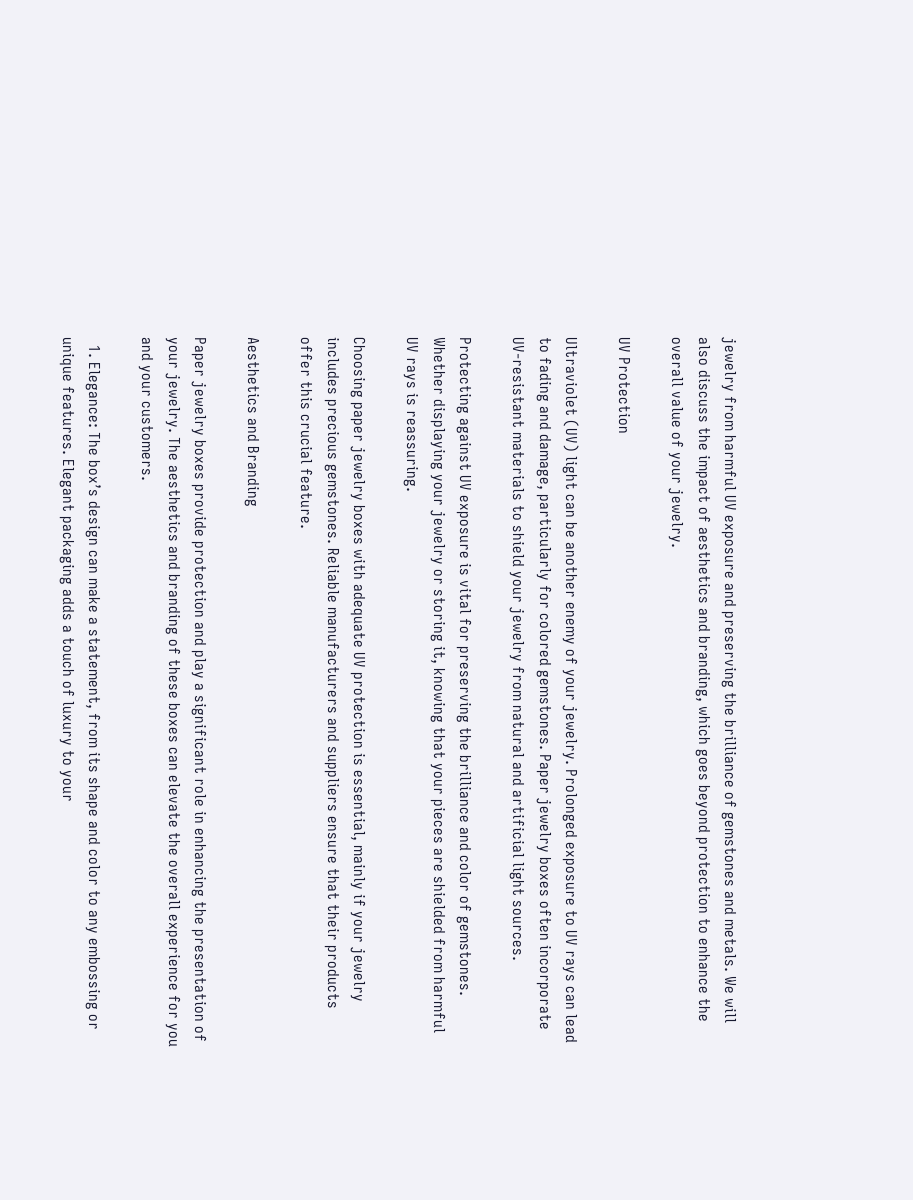jewelry from harmful UV exposure and preserving the brilliance of gemstones and metals. We will also discuss the impact of aesthetics and branding, which goes beyond protection to enhance the overall value of your jewelry.

UV Protection

Ultraviolet (UV) light can be another enemy of your jewelry. Prolonged exposure to UV rays can lead to fading and damage, particularly for colored gemstones. Paper jewelry boxes often incorporate UV-resistant materials to shield your jewelry from natural and artificial light sources.

Protecting against UV exposure is vital for preserving the brilliance and color of gemstones. Whether displaying your jewelry or storing it, knowing that your pieces are shielded from harmful UV rays is reassuring.

Choosing paper jewelry boxes with adequate UV protection is essential, mainly if your jewelry includes precious gemstones. Reliable manufacturers and suppliers ensure that their products offer this crucial feature.

Aesthetics and Branding

Paper jewelry boxes provide protection and play a significant role in enhancing the presentation of your jewelry. The aesthetics and branding of these boxes can elevate the overall experience for you and your customers.

  1. Elegance: The box’s design can make a statement, from its shape and color to any embossing or unique features. Elegant packaging adds a touch of luxury to your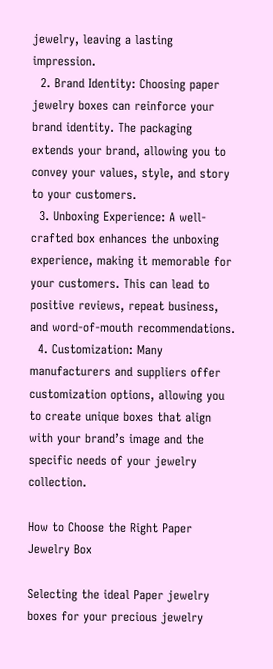jewelry, leaving a lasting impression.
  2. Brand Identity: Choosing paper jewelry boxes can reinforce your brand identity. The packaging extends your brand, allowing you to convey your values, style, and story to your customers.
  3. Unboxing Experience: A well-crafted box enhances the unboxing experience, making it memorable for your customers. This can lead to positive reviews, repeat business, and word-of-mouth recommendations.
  4. Customization: Many manufacturers and suppliers offer customization options, allowing you to create unique boxes that align with your brand’s image and the specific needs of your jewelry collection.

How to Choose the Right Paper Jewelry Box

Selecting the ideal Paper jewelry boxes for your precious jewelry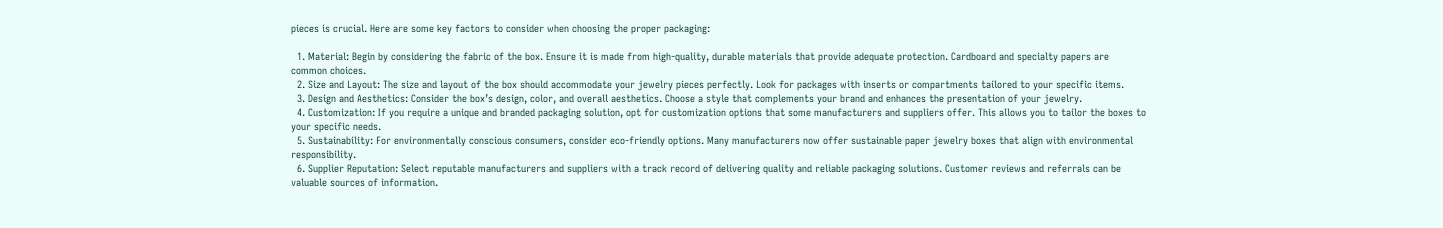pieces is crucial. Here are some key factors to consider when choosing the proper packaging:

  1. Material: Begin by considering the fabric of the box. Ensure it is made from high-quality, durable materials that provide adequate protection. Cardboard and specialty papers are common choices.
  2. Size and Layout: The size and layout of the box should accommodate your jewelry pieces perfectly. Look for packages with inserts or compartments tailored to your specific items.
  3. Design and Aesthetics: Consider the box’s design, color, and overall aesthetics. Choose a style that complements your brand and enhances the presentation of your jewelry.
  4. Customization: If you require a unique and branded packaging solution, opt for customization options that some manufacturers and suppliers offer. This allows you to tailor the boxes to your specific needs.
  5. Sustainability: For environmentally conscious consumers, consider eco-friendly options. Many manufacturers now offer sustainable paper jewelry boxes that align with environmental responsibility.
  6. Supplier Reputation: Select reputable manufacturers and suppliers with a track record of delivering quality and reliable packaging solutions. Customer reviews and referrals can be valuable sources of information.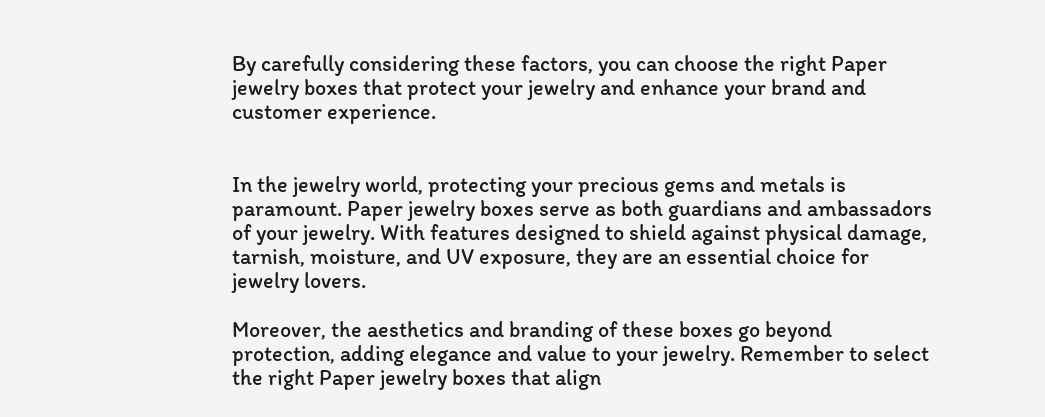By carefully considering these factors, you can choose the right Paper jewelry boxes that protect your jewelry and enhance your brand and customer experience.


In the jewelry world, protecting your precious gems and metals is paramount. Paper jewelry boxes serve as both guardians and ambassadors of your jewelry. With features designed to shield against physical damage, tarnish, moisture, and UV exposure, they are an essential choice for jewelry lovers.

Moreover, the aesthetics and branding of these boxes go beyond protection, adding elegance and value to your jewelry. Remember to select the right Paper jewelry boxes that align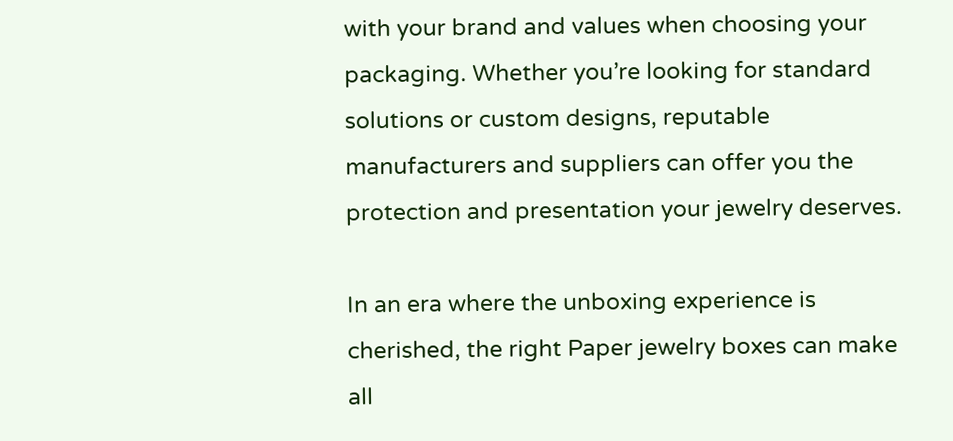with your brand and values when choosing your packaging. Whether you’re looking for standard solutions or custom designs, reputable manufacturers and suppliers can offer you the protection and presentation your jewelry deserves.

In an era where the unboxing experience is cherished, the right Paper jewelry boxes can make all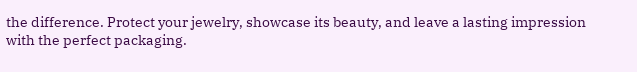the difference. Protect your jewelry, showcase its beauty, and leave a lasting impression with the perfect packaging.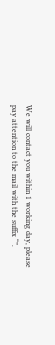We will contact you within 1 working day, please pay attention to the mail with the suffix “”.